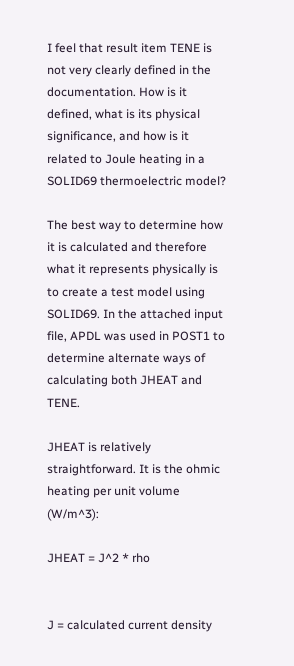I feel that result item TENE is not very clearly defined in the documentation. How is it defined, what is its physical significance, and how is it related to Joule heating in a SOLID69 thermoelectric model?

The best way to determine how it is calculated and therefore what it represents physically is to create a test model using SOLID69. In the attached input file, APDL was used in POST1 to determine alternate ways of calculating both JHEAT and TENE.

JHEAT is relatively straightforward. It is the ohmic heating per unit volume (W/m^3):

JHEAT = J^2 * rho


J = calculated current density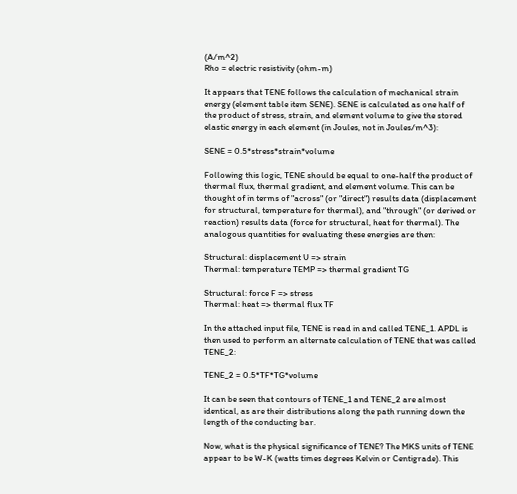(A/m^2)
Rho = electric resistivity (ohm-m)

It appears that TENE follows the calculation of mechanical strain energy (element table item SENE). SENE is calculated as one half of the product of stress, strain, and element volume to give the stored elastic energy in each element (in Joules, not in Joules/m^3):

SENE = 0.5*stress*strain*volume

Following this logic, TENE should be equal to one-half the product of thermal flux, thermal gradient, and element volume. This can be thought of in terms of "across" (or "direct") results data (displacement for structural, temperature for thermal), and "through" (or derived or reaction) results data (force for structural, heat for thermal). The analogous quantities for evaluating these energies are then:

Structural: displacement U => strain
Thermal: temperature TEMP => thermal gradient TG

Structural: force F => stress
Thermal: heat => thermal flux TF

In the attached input file, TENE is read in and called TENE_1. APDL is then used to perform an alternate calculation of TENE that was called TENE_2:

TENE_2 = 0.5*TF*TG*volume

It can be seen that contours of TENE_1 and TENE_2 are almost identical, as are their distributions along the path running down the length of the conducting bar.

Now, what is the physical significance of TENE? The MKS units of TENE appear to be W-K (watts times degrees Kelvin or Centigrade). This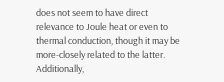does not seem to have direct relevance to Joule heat or even to thermal conduction, though it may be more-closely related to the latter. Additionally,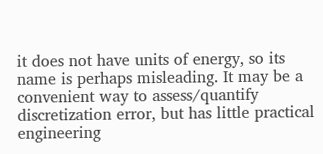it does not have units of energy, so its name is perhaps misleading. It may be a convenient way to assess/quantify discretization error, but has little practical engineering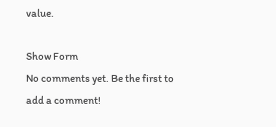value.

Show Form
No comments yet. Be the first to add a comment!